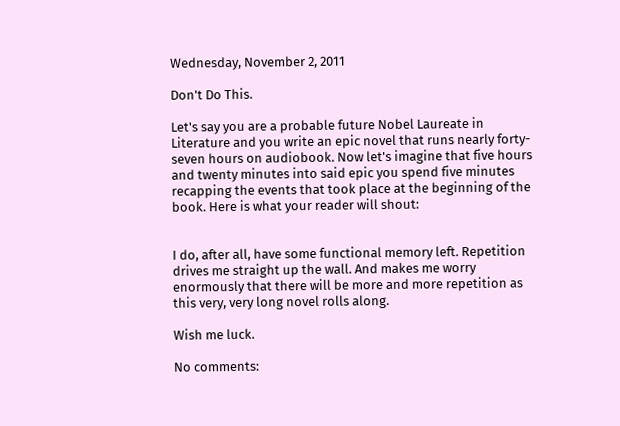Wednesday, November 2, 2011

Don't Do This.

Let's say you are a probable future Nobel Laureate in Literature and you write an epic novel that runs nearly forty-seven hours on audiobook. Now let's imagine that five hours and twenty minutes into said epic you spend five minutes recapping the events that took place at the beginning of the book. Here is what your reader will shout:


I do, after all, have some functional memory left. Repetition drives me straight up the wall. And makes me worry enormously that there will be more and more repetition as this very, very long novel rolls along.

Wish me luck.

No comments: